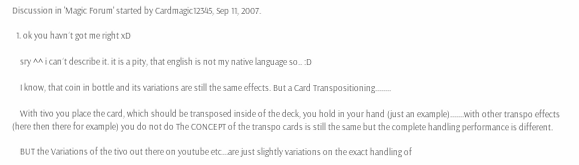Discussion in 'Magic Forum' started by Cardmagic12345, Sep 11, 2007.

  1. ok you havn´t got me right xD

    sry ^^ i can´t describe it. it is a pity, that english is not my native language so.. :D

    I know, that coin in bottle and its variations are still the same effects. But a Card Transpositioning........

    With tivo you place the card, which should be transposed inside of the deck, you hold in your hand (just an example).......with other transpo effects (here then there for example) you do not do The CONCEPT of the transpo cards is still the same but the complete handling performance is different.

    BUT the Variations of the tivo out there on youtube etc...are just slightly variations on the exact handling of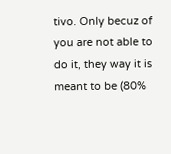tivo. Only becuz of you are not able to do it, they way it is meant to be (80%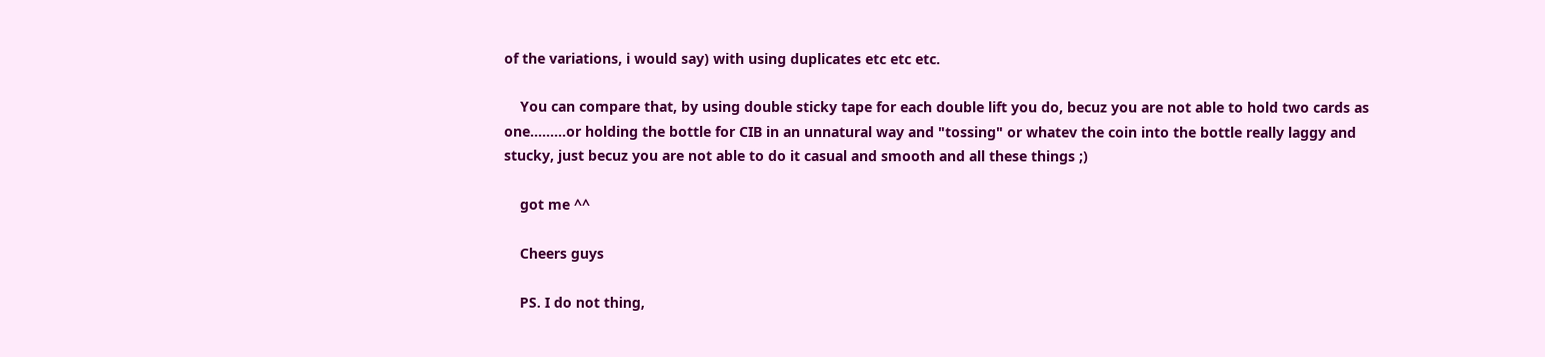of the variations, i would say) with using duplicates etc etc etc.

    You can compare that, by using double sticky tape for each double lift you do, becuz you are not able to hold two cards as one.........or holding the bottle for CIB in an unnatural way and "tossing" or whatev the coin into the bottle really laggy and stucky, just becuz you are not able to do it casual and smooth and all these things ;)

    got me ^^

    Cheers guys

    PS. I do not thing,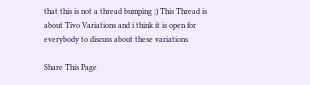that this is not a thread bumping ;) This Thread is about Tivo Variations and i think it is open for everybody to discuss about these variations

Share This Page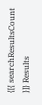{[{ searchResultsCount }]} Results